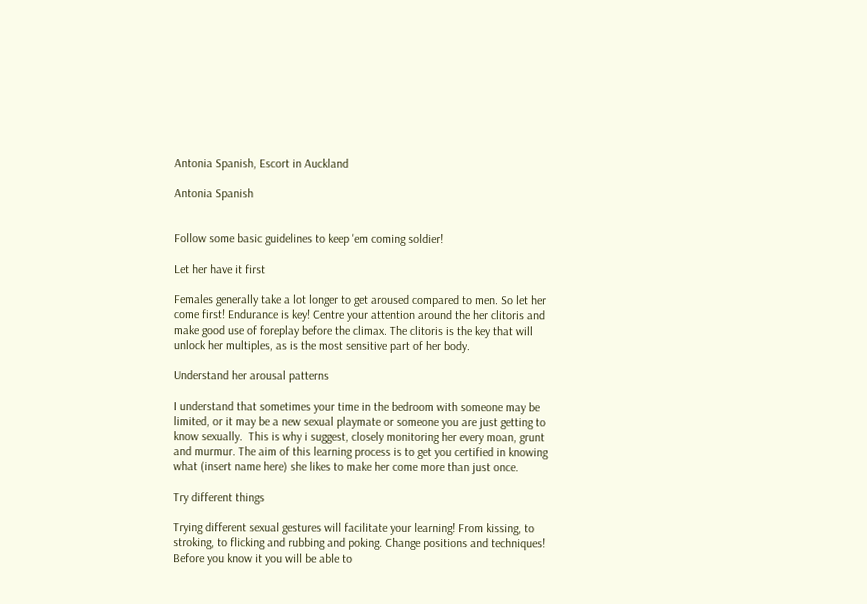Antonia Spanish, Escort in Auckland

Antonia Spanish


Follow some basic guidelines to keep 'em coming soldier!

Let her have it first

Females generally take a lot longer to get aroused compared to men. So let her come first! Endurance is key! Centre your attention around the her clitoris and make good use of foreplay before the climax. The clitoris is the key that will unlock her multiples, as is the most sensitive part of her body.

Understand her arousal patterns

I understand that sometimes your time in the bedroom with someone may be limited, or it may be a new sexual playmate or someone you are just getting to know sexually.  This is why i suggest, closely monitoring her every moan, grunt and murmur. The aim of this learning process is to get you certified in knowing what (insert name here) she likes to make her come more than just once.

Try different things

Trying different sexual gestures will facilitate your learning! From kissing, to stroking, to flicking and rubbing and poking. Change positions and techniques! Before you know it you will be able to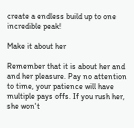create a endless build up to one incredible peak!

Make it about her

Remember that it is about her and and her pleasure. Pay no attention to time, your patience will have multiple pays offs. If you rush her, she won't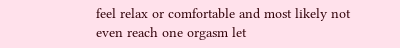feel relax or comfortable and most likely not even reach one orgasm let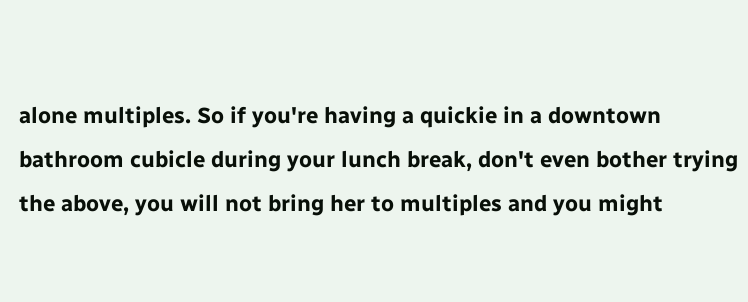alone multiples. So if you're having a quickie in a downtown bathroom cubicle during your lunch break, don't even bother trying the above, you will not bring her to multiples and you might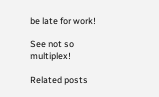be late for work!

See not so multiplex!

Related posts